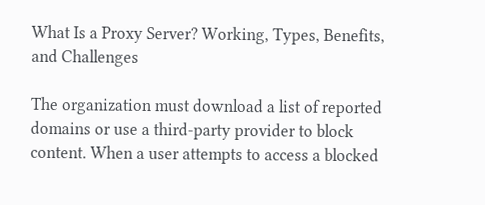What Is a Proxy Server? Working, Types, Benefits, and Challenges

The organization must download a list of reported domains or use a third-party provider to block content. When a user attempts to access a blocked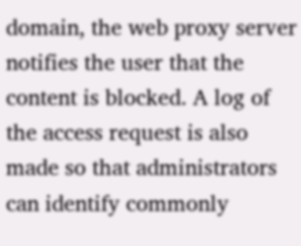domain, the web proxy server notifies the user that the content is blocked. A log of the access request is also made so that administrators can identify commonly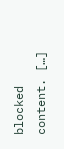blocked content. […]